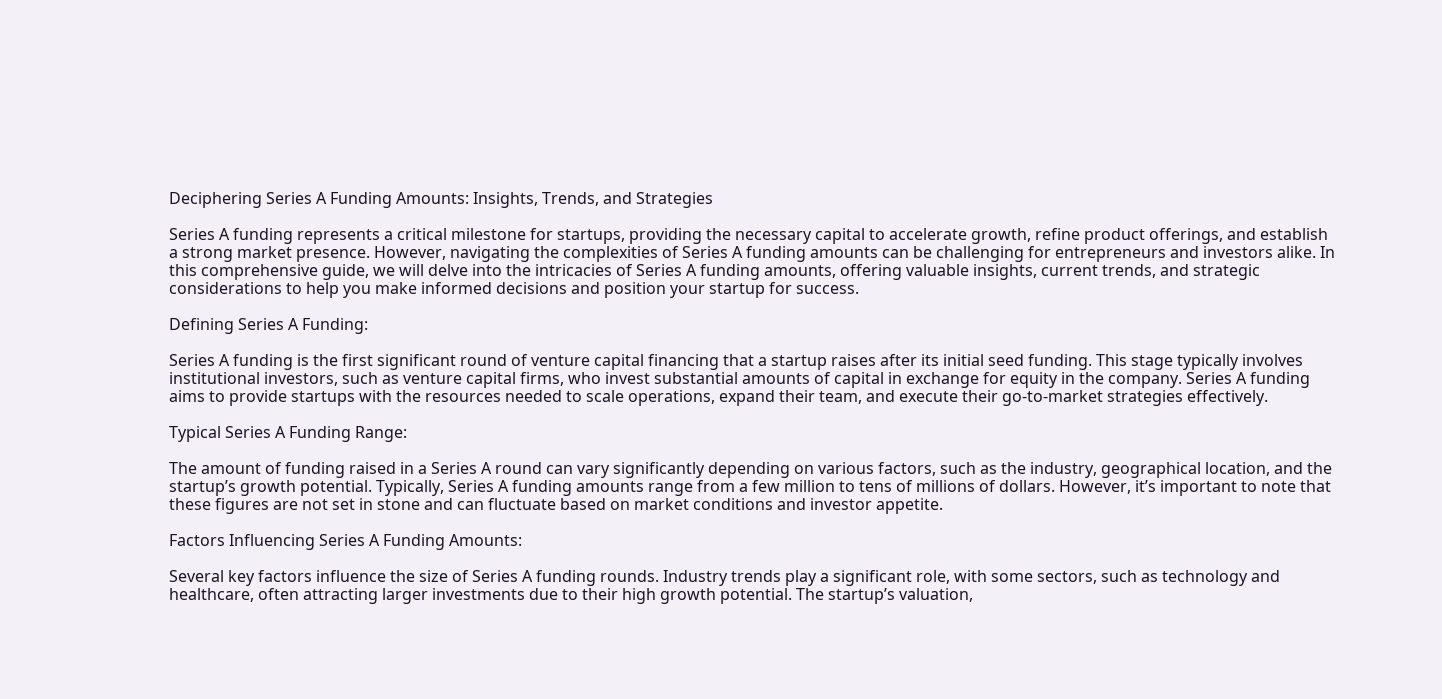Deciphering Series A Funding Amounts: Insights, Trends, and Strategies

Series A funding represents a critical milestone for startups, providing the necessary capital to accelerate growth, refine product offerings, and establish a strong market presence. However, navigating the complexities of Series A funding amounts can be challenging for entrepreneurs and investors alike. In this comprehensive guide, we will delve into the intricacies of Series A funding amounts, offering valuable insights, current trends, and strategic considerations to help you make informed decisions and position your startup for success.

Defining Series A Funding:

Series A funding is the first significant round of venture capital financing that a startup raises after its initial seed funding. This stage typically involves institutional investors, such as venture capital firms, who invest substantial amounts of capital in exchange for equity in the company. Series A funding aims to provide startups with the resources needed to scale operations, expand their team, and execute their go-to-market strategies effectively.

Typical Series A Funding Range:

The amount of funding raised in a Series A round can vary significantly depending on various factors, such as the industry, geographical location, and the startup’s growth potential. Typically, Series A funding amounts range from a few million to tens of millions of dollars. However, it’s important to note that these figures are not set in stone and can fluctuate based on market conditions and investor appetite.

Factors Influencing Series A Funding Amounts:

Several key factors influence the size of Series A funding rounds. Industry trends play a significant role, with some sectors, such as technology and healthcare, often attracting larger investments due to their high growth potential. The startup’s valuation,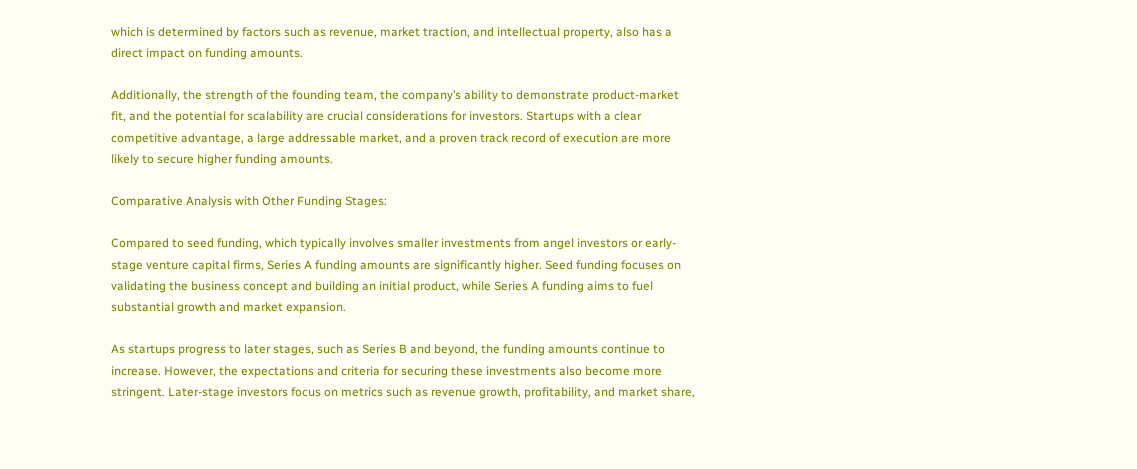which is determined by factors such as revenue, market traction, and intellectual property, also has a direct impact on funding amounts.

Additionally, the strength of the founding team, the company’s ability to demonstrate product-market fit, and the potential for scalability are crucial considerations for investors. Startups with a clear competitive advantage, a large addressable market, and a proven track record of execution are more likely to secure higher funding amounts.

Comparative Analysis with Other Funding Stages:

Compared to seed funding, which typically involves smaller investments from angel investors or early-stage venture capital firms, Series A funding amounts are significantly higher. Seed funding focuses on validating the business concept and building an initial product, while Series A funding aims to fuel substantial growth and market expansion.

As startups progress to later stages, such as Series B and beyond, the funding amounts continue to increase. However, the expectations and criteria for securing these investments also become more stringent. Later-stage investors focus on metrics such as revenue growth, profitability, and market share,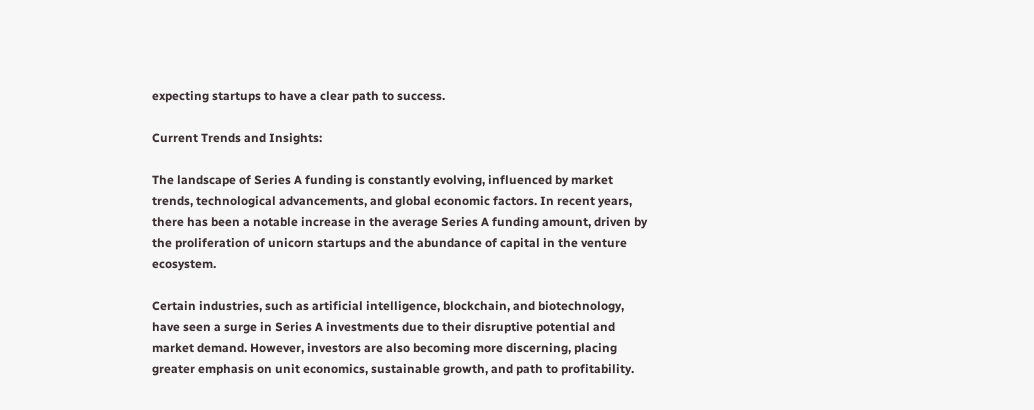expecting startups to have a clear path to success.

Current Trends and Insights:

The landscape of Series A funding is constantly evolving, influenced by market trends, technological advancements, and global economic factors. In recent years, there has been a notable increase in the average Series A funding amount, driven by the proliferation of unicorn startups and the abundance of capital in the venture ecosystem.

Certain industries, such as artificial intelligence, blockchain, and biotechnology, have seen a surge in Series A investments due to their disruptive potential and market demand. However, investors are also becoming more discerning, placing greater emphasis on unit economics, sustainable growth, and path to profitability.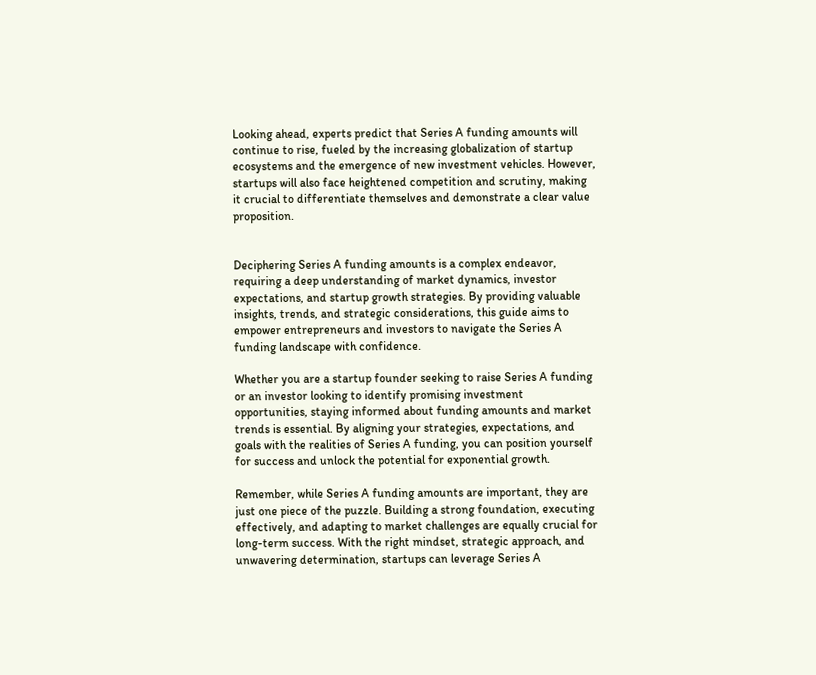Looking ahead, experts predict that Series A funding amounts will continue to rise, fueled by the increasing globalization of startup ecosystems and the emergence of new investment vehicles. However, startups will also face heightened competition and scrutiny, making it crucial to differentiate themselves and demonstrate a clear value proposition.


Deciphering Series A funding amounts is a complex endeavor, requiring a deep understanding of market dynamics, investor expectations, and startup growth strategies. By providing valuable insights, trends, and strategic considerations, this guide aims to empower entrepreneurs and investors to navigate the Series A funding landscape with confidence.

Whether you are a startup founder seeking to raise Series A funding or an investor looking to identify promising investment opportunities, staying informed about funding amounts and market trends is essential. By aligning your strategies, expectations, and goals with the realities of Series A funding, you can position yourself for success and unlock the potential for exponential growth.

Remember, while Series A funding amounts are important, they are just one piece of the puzzle. Building a strong foundation, executing effectively, and adapting to market challenges are equally crucial for long-term success. With the right mindset, strategic approach, and unwavering determination, startups can leverage Series A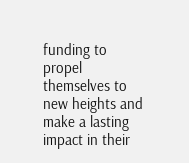funding to propel themselves to new heights and make a lasting impact in their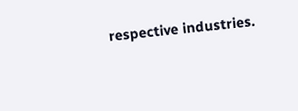respective industries.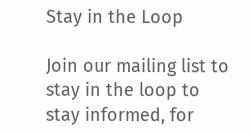Stay in the Loop

Join our mailing list to stay in the loop to stay informed, for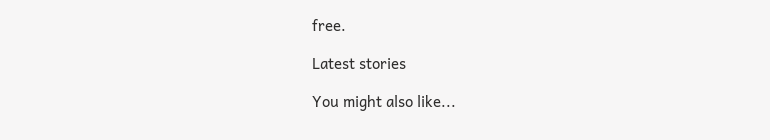free.

Latest stories

You might also like...